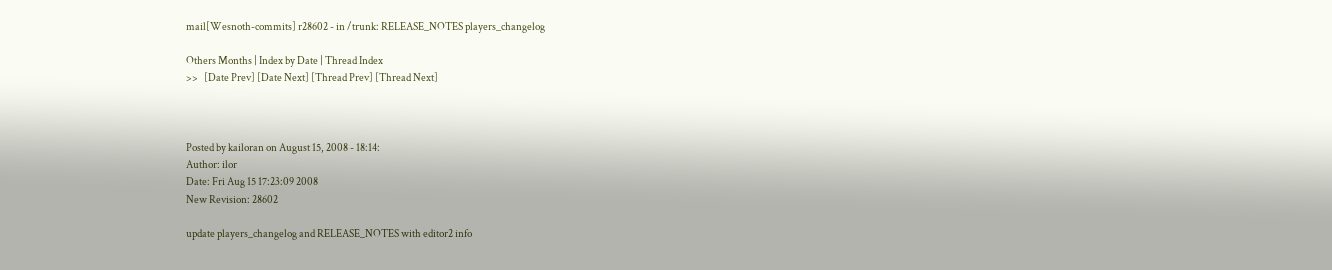mail[Wesnoth-commits] r28602 - in /trunk: RELEASE_NOTES players_changelog

Others Months | Index by Date | Thread Index
>>   [Date Prev] [Date Next] [Thread Prev] [Thread Next]



Posted by kailoran on August 15, 2008 - 18:14:
Author: ilor
Date: Fri Aug 15 17:23:09 2008
New Revision: 28602

update players_changelog and RELEASE_NOTES with editor2 info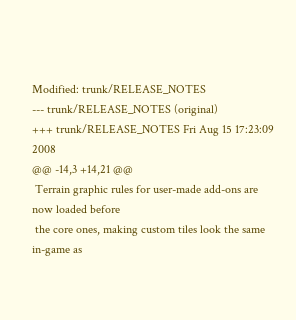Modified: trunk/RELEASE_NOTES
--- trunk/RELEASE_NOTES (original)
+++ trunk/RELEASE_NOTES Fri Aug 15 17:23:09 2008
@@ -14,3 +14,21 @@
 Terrain graphic rules for user-made add-ons are now loaded before
 the core ones, making custom tiles look the same in-game as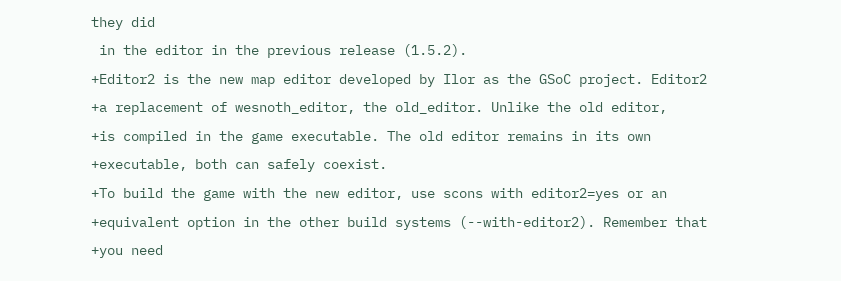they did
 in the editor in the previous release (1.5.2).
+Editor2 is the new map editor developed by Ilor as the GSoC project. Editor2
+a replacement of wesnoth_editor, the old_editor. Unlike the old editor,
+is compiled in the game executable. The old editor remains in its own
+executable, both can safely coexist.
+To build the game with the new editor, use scons with editor2=yes or an
+equivalent option in the other build systems (--with-editor2). Remember that
+you need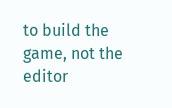to build the game, not the editor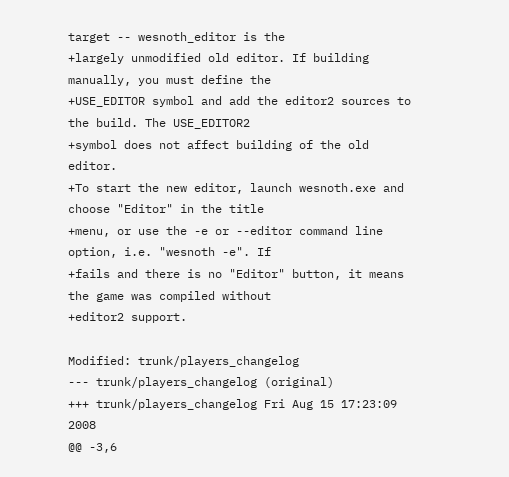target -- wesnoth_editor is the
+largely unmodified old editor. If building manually, you must define the
+USE_EDITOR symbol and add the editor2 sources to the build. The USE_EDITOR2
+symbol does not affect building of the old editor.
+To start the new editor, launch wesnoth.exe and choose "Editor" in the title
+menu, or use the -e or --editor command line option, i.e. "wesnoth -e". If
+fails and there is no "Editor" button, it means the game was compiled without
+editor2 support.

Modified: trunk/players_changelog
--- trunk/players_changelog (original)
+++ trunk/players_changelog Fri Aug 15 17:23:09 2008
@@ -3,6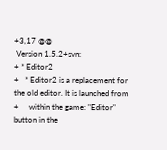+3,17 @@
 Version 1.5.2+svn:
+ * Editor2
+   * Editor2 is a replacement for the old editor. It is launched from
+     within the game: "Editor" button in the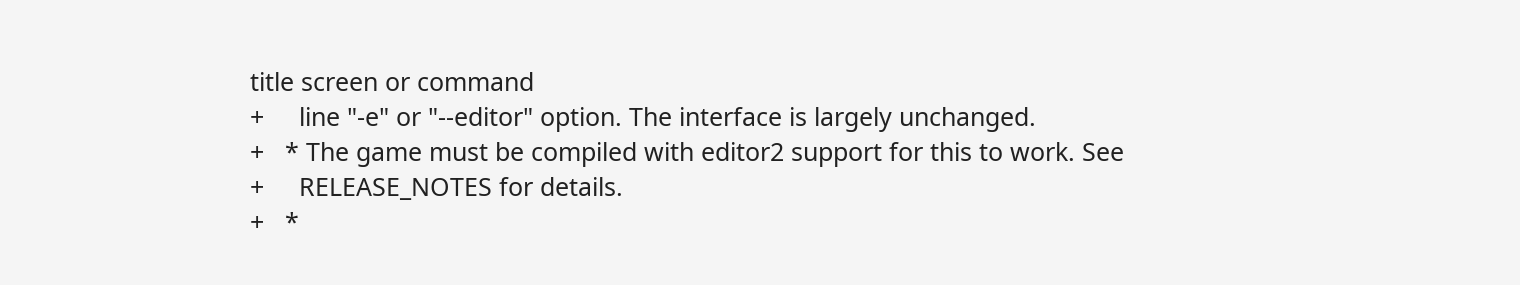title screen or command
+     line "-e" or "--editor" option. The interface is largely unchanged.
+   * The game must be compiled with editor2 support for this to work. See
+     RELEASE_NOTES for details.
+   *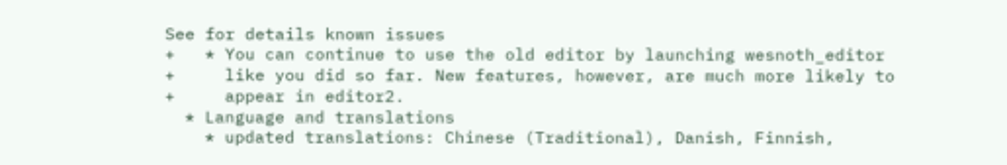See for details known issues
+   * You can continue to use the old editor by launching wesnoth_editor
+     like you did so far. New features, however, are much more likely to
+     appear in editor2.
  * Language and translations
    * updated translations: Chinese (Traditional), Danish, Finnish,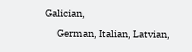Galician,
      German, Italian, Latvian,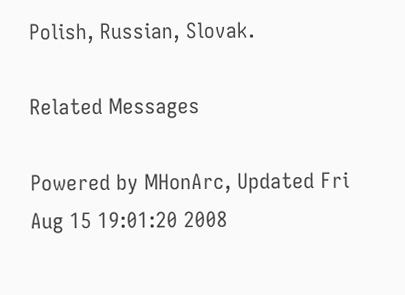Polish, Russian, Slovak.

Related Messages

Powered by MHonArc, Updated Fri Aug 15 19:01:20 2008